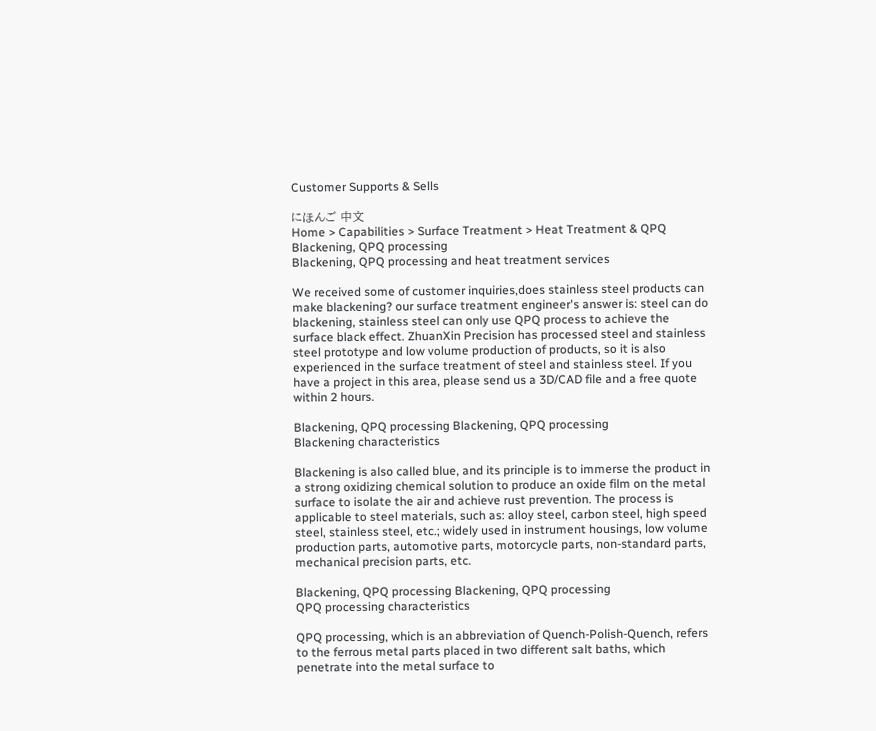Customer Supports & Sells

にほんご 中文
Home > Capabilities > Surface Treatment > Heat Treatment & QPQ
Blackening, QPQ processing
Blackening, QPQ processing and heat treatment services

We received some of customer inquiries,does stainless steel products can make blackening? our surface treatment engineer's answer is: steel can do blackening, stainless steel can only use QPQ process to achieve the surface black effect. ZhuanXin Precision has processed steel and stainless steel prototype and low volume production of products, so it is also experienced in the surface treatment of steel and stainless steel. If you have a project in this area, please send us a 3D/CAD file and a free quote within 2 hours.

Blackening, QPQ processing Blackening, QPQ processing
Blackening characteristics

Blackening is also called blue, and its principle is to immerse the product in a strong oxidizing chemical solution to produce an oxide film on the metal surface to isolate the air and achieve rust prevention. The process is applicable to steel materials, such as: alloy steel, carbon steel, high speed steel, stainless steel, etc.; widely used in instrument housings, low volume production parts, automotive parts, motorcycle parts, non-standard parts, mechanical precision parts, etc.

Blackening, QPQ processing Blackening, QPQ processing
QPQ processing characteristics

QPQ processing, which is an abbreviation of Quench-Polish-Quench, refers to the ferrous metal parts placed in two different salt baths, which penetrate into the metal surface to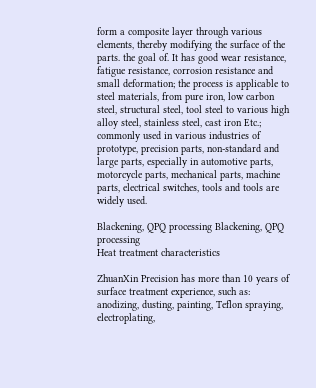form a composite layer through various elements, thereby modifying the surface of the parts. the goal of. It has good wear resistance, fatigue resistance, corrosion resistance and small deformation; the process is applicable to steel materials, from pure iron, low carbon steel, structural steel, tool steel to various high alloy steel, stainless steel, cast iron Etc.; commonly used in various industries of prototype, precision parts, non-standard and large parts, especially in automotive parts, motorcycle parts, mechanical parts, machine parts, electrical switches, tools and tools are widely used.

Blackening, QPQ processing Blackening, QPQ processing
Heat treatment characteristics

ZhuanXin Precision has more than 10 years of surface treatment experience, such as: anodizing, dusting, painting, Teflon spraying, electroplating,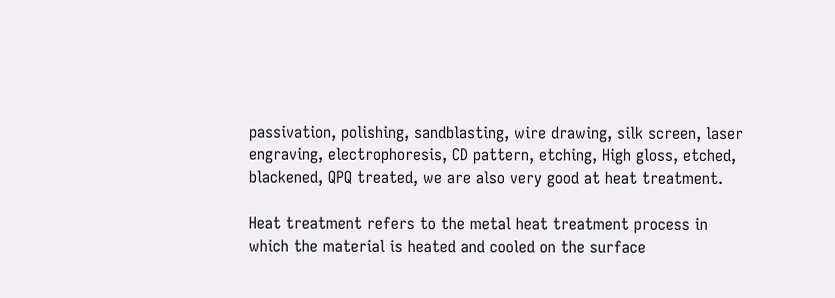passivation, polishing, sandblasting, wire drawing, silk screen, laser engraving, electrophoresis, CD pattern, etching, High gloss, etched, blackened, QPQ treated, we are also very good at heat treatment.

Heat treatment refers to the metal heat treatment process in which the material is heated and cooled on the surface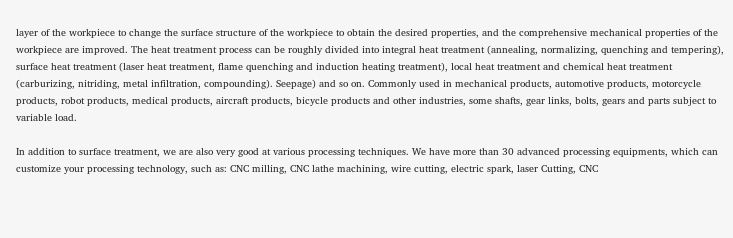layer of the workpiece to change the surface structure of the workpiece to obtain the desired properties, and the comprehensive mechanical properties of the workpiece are improved. The heat treatment process can be roughly divided into integral heat treatment (annealing, normalizing, quenching and tempering), surface heat treatment (laser heat treatment, flame quenching and induction heating treatment), local heat treatment and chemical heat treatment (carburizing, nitriding, metal infiltration, compounding). Seepage) and so on. Commonly used in mechanical products, automotive products, motorcycle products, robot products, medical products, aircraft products, bicycle products and other industries, some shafts, gear links, bolts, gears and parts subject to variable load.

In addition to surface treatment, we are also very good at various processing techniques. We have more than 30 advanced processing equipments, which can customize your processing technology, such as: CNC milling, CNC lathe machining, wire cutting, electric spark, laser Cutting, CNC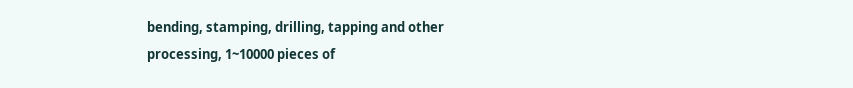bending, stamping, drilling, tapping and other processing, 1~10000 pieces of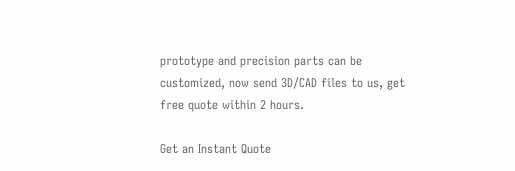prototype and precision parts can be customized, now send 3D/CAD files to us, get free quote within 2 hours.

Get an Instant Quote